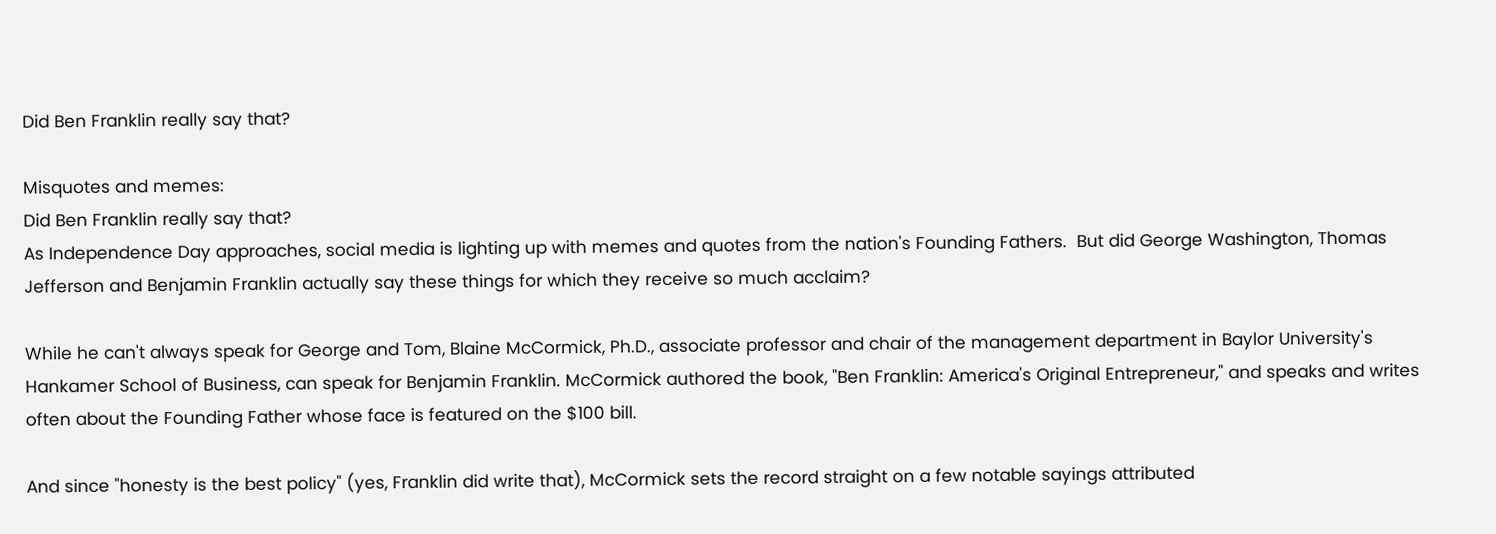Did Ben Franklin really say that?

Misquotes and memes:
Did Ben Franklin really say that?
As Independence Day approaches, social media is lighting up with memes and quotes from the nation's Founding Fathers.  But did George Washington, Thomas Jefferson and Benjamin Franklin actually say these things for which they receive so much acclaim?

While he can't always speak for George and Tom, Blaine McCormick, Ph.D., associate professor and chair of the management department in Baylor University's Hankamer School of Business, can speak for Benjamin Franklin. McCormick authored the book, "Ben Franklin: America's Original Entrepreneur," and speaks and writes often about the Founding Father whose face is featured on the $100 bill.

And since "honesty is the best policy" (yes, Franklin did write that), McCormick sets the record straight on a few notable sayings attributed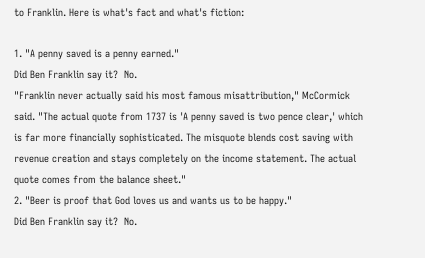to Franklin. Here is what's fact and what's fiction:

1. "A penny saved is a penny earned."
Did Ben Franklin say it?  No.
"Franklin never actually said his most famous misattribution," McCormick said. "The actual quote from 1737 is 'A penny saved is two pence clear,' which is far more financially sophisticated. The misquote blends cost saving with revenue creation and stays completely on the income statement. The actual quote comes from the balance sheet."
2. "Beer is proof that God loves us and wants us to be happy."
Did Ben Franklin say it?  No.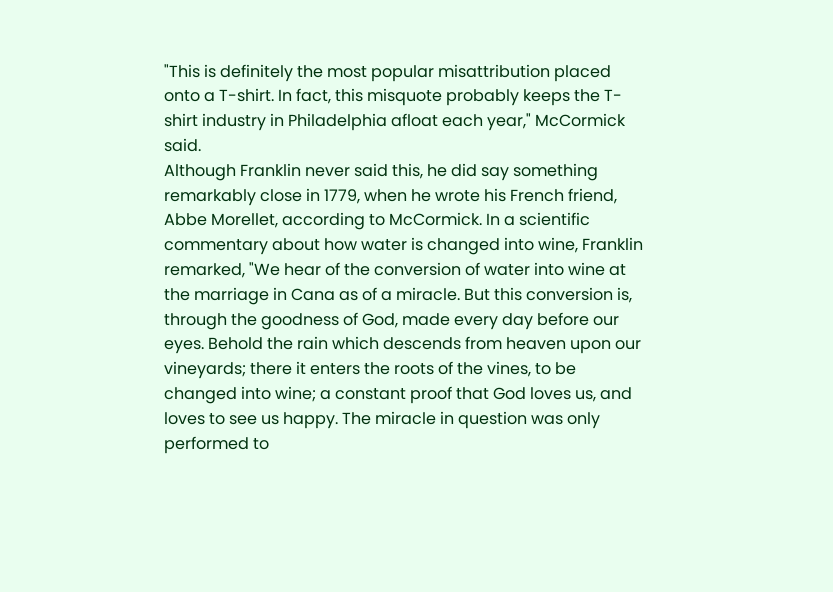"This is definitely the most popular misattribution placed onto a T-shirt. In fact, this misquote probably keeps the T-shirt industry in Philadelphia afloat each year," McCormick said.
Although Franklin never said this, he did say something remarkably close in 1779, when he wrote his French friend, Abbe Morellet, according to McCormick. In a scientific commentary about how water is changed into wine, Franklin remarked, "We hear of the conversion of water into wine at the marriage in Cana as of a miracle. But this conversion is, through the goodness of God, made every day before our eyes. Behold the rain which descends from heaven upon our vineyards; there it enters the roots of the vines, to be changed into wine; a constant proof that God loves us, and loves to see us happy. The miracle in question was only performed to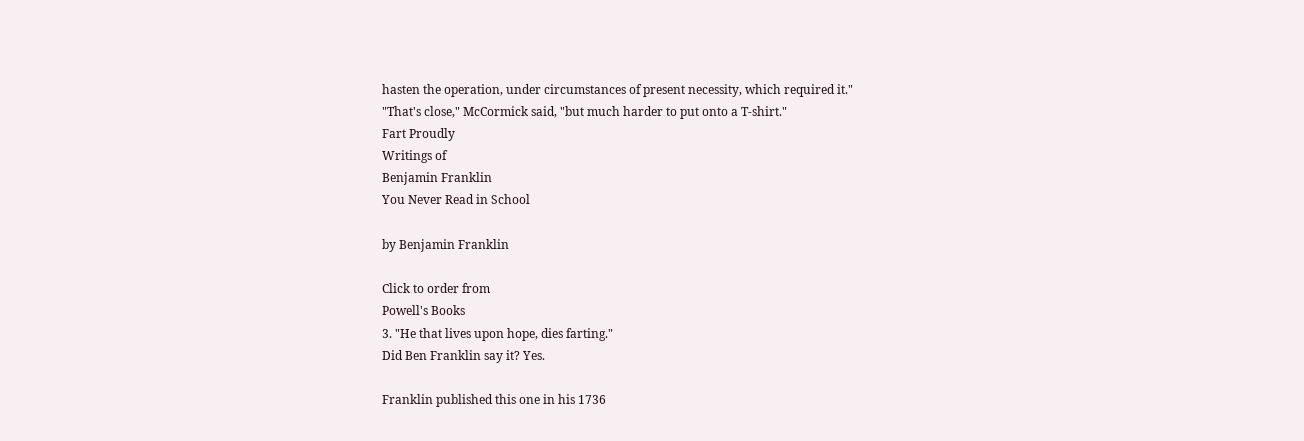hasten the operation, under circumstances of present necessity, which required it."
"That's close," McCormick said, "but much harder to put onto a T-shirt."
Fart Proudly
Writings of
Benjamin Franklin
You Never Read in School

by Benjamin Franklin

Click to order from
Powell's Books
3. "He that lives upon hope, dies farting."
Did Ben Franklin say it? Yes.

Franklin published this one in his 1736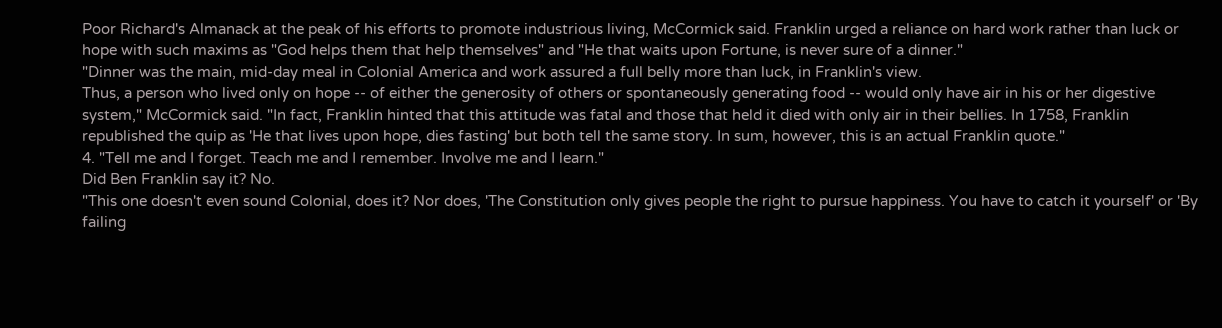Poor Richard's Almanack at the peak of his efforts to promote industrious living, McCormick said. Franklin urged a reliance on hard work rather than luck or hope with such maxims as "God helps them that help themselves" and "He that waits upon Fortune, is never sure of a dinner."
"Dinner was the main, mid-day meal in Colonial America and work assured a full belly more than luck, in Franklin's view.
Thus, a person who lived only on hope -- of either the generosity of others or spontaneously generating food -- would only have air in his or her digestive system," McCormick said. "In fact, Franklin hinted that this attitude was fatal and those that held it died with only air in their bellies. In 1758, Franklin republished the quip as 'He that lives upon hope, dies fasting' but both tell the same story. In sum, however, this is an actual Franklin quote."
4. "Tell me and I forget. Teach me and I remember. Involve me and I learn."
Did Ben Franklin say it? No.
"This one doesn't even sound Colonial, does it? Nor does, 'The Constitution only gives people the right to pursue happiness. You have to catch it yourself' or 'By failing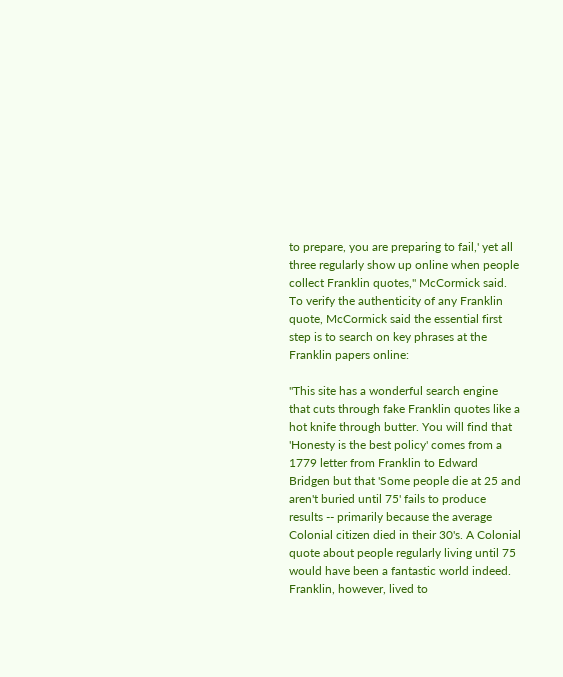to prepare, you are preparing to fail,' yet all three regularly show up online when people collect Franklin quotes," McCormick said.
To verify the authenticity of any Franklin quote, McCormick said the essential first step is to search on key phrases at the Franklin papers online:

"This site has a wonderful search engine that cuts through fake Franklin quotes like a hot knife through butter. You will find that 'Honesty is the best policy' comes from a 1779 letter from Franklin to Edward Bridgen but that 'Some people die at 25 and aren't buried until 75' fails to produce results -- primarily because the average Colonial citizen died in their 30's. A Colonial quote about people regularly living until 75 would have been a fantastic world indeed. Franklin, however, lived to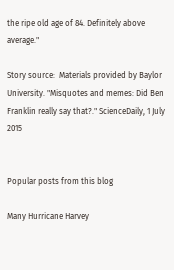the ripe old age of 84. Definitely above average."

Story source:  Materials provided by Baylor University. "Misquotes and memes: Did Ben Franklin really say that?." ScienceDaily, 1 July 2015


Popular posts from this blog

Many Hurricane Harvey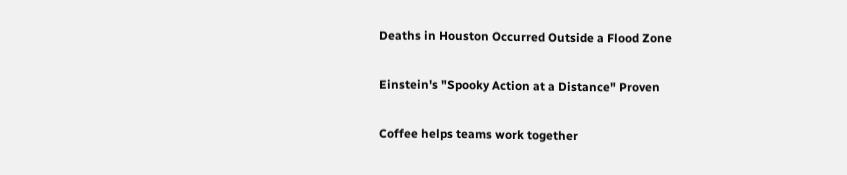Deaths in Houston Occurred Outside a Flood Zone

Einstein's "Spooky Action at a Distance" Proven

Coffee helps teams work together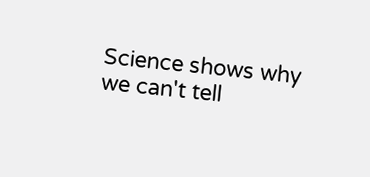Science shows why we can't tell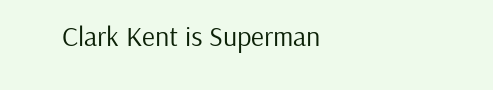Clark Kent is Superman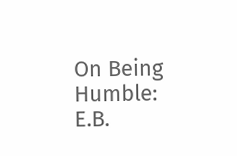On Being Humble: E.B.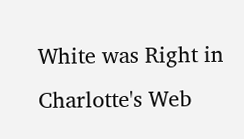White was Right in Charlotte's Web